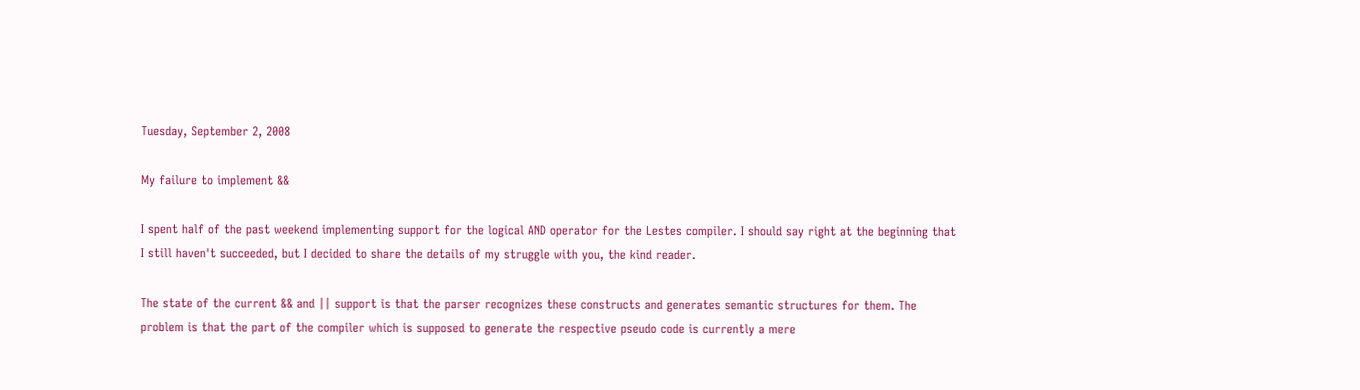Tuesday, September 2, 2008

My failure to implement &&

I spent half of the past weekend implementing support for the logical AND operator for the Lestes compiler. I should say right at the beginning that I still haven't succeeded, but I decided to share the details of my struggle with you, the kind reader.

The state of the current && and || support is that the parser recognizes these constructs and generates semantic structures for them. The problem is that the part of the compiler which is supposed to generate the respective pseudo code is currently a mere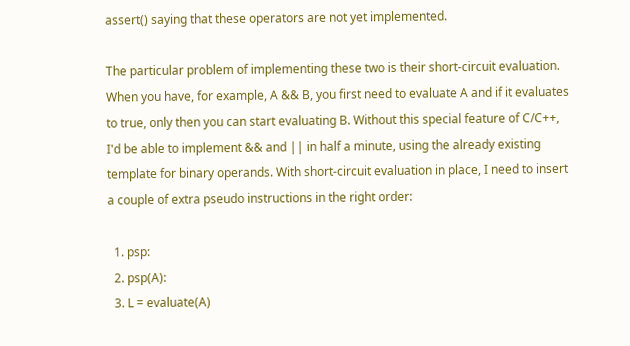assert() saying that these operators are not yet implemented.

The particular problem of implementing these two is their short-circuit evaluation. When you have, for example, A && B, you first need to evaluate A and if it evaluates to true, only then you can start evaluating B. Without this special feature of C/C++, I'd be able to implement && and || in half a minute, using the already existing template for binary operands. With short-circuit evaluation in place, I need to insert a couple of extra pseudo instructions in the right order:

  1. psp:
  2. psp(A):
  3. L = evaluate(A)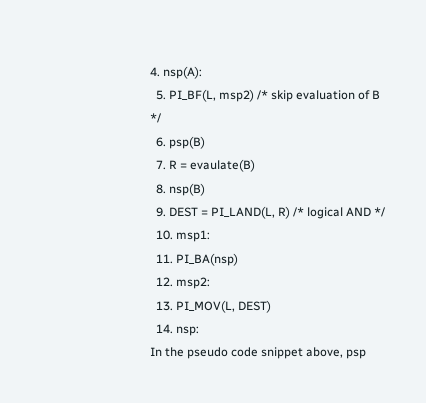4. nsp(A):
  5. PI_BF(L, msp2) /* skip evaluation of B */
  6. psp(B)
  7. R = evaulate(B)
  8. nsp(B)
  9. DEST = PI_LAND(L, R) /* logical AND */
  10. msp1:
  11. PI_BA(nsp)
  12. msp2:
  13. PI_MOV(L, DEST)
  14. nsp:
In the pseudo code snippet above, psp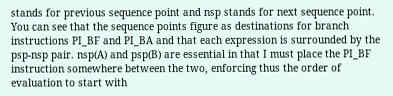stands for previous sequence point and nsp stands for next sequence point. You can see that the sequence points figure as destinations for branch instructions PI_BF and PI_BA and that each expression is surrounded by the psp-nsp pair. nsp(A) and psp(B) are essential in that I must place the PI_BF instruction somewhere between the two, enforcing thus the order of evaluation to start with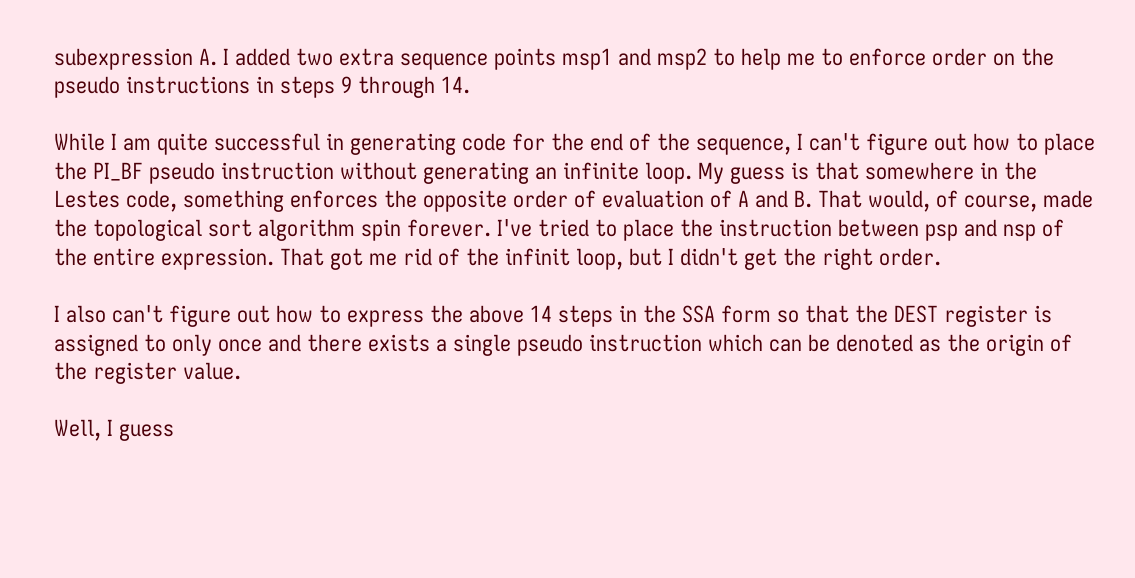subexpression A. I added two extra sequence points msp1 and msp2 to help me to enforce order on the pseudo instructions in steps 9 through 14.

While I am quite successful in generating code for the end of the sequence, I can't figure out how to place the PI_BF pseudo instruction without generating an infinite loop. My guess is that somewhere in the Lestes code, something enforces the opposite order of evaluation of A and B. That would, of course, made the topological sort algorithm spin forever. I've tried to place the instruction between psp and nsp of the entire expression. That got me rid of the infinit loop, but I didn't get the right order.

I also can't figure out how to express the above 14 steps in the SSA form so that the DEST register is assigned to only once and there exists a single pseudo instruction which can be denoted as the origin of the register value.

Well, I guess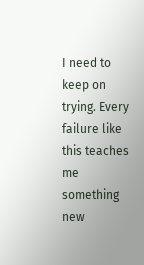I need to keep on trying. Every failure like this teaches me something new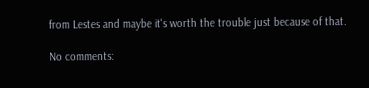from Lestes and maybe it's worth the trouble just because of that.

No comments: